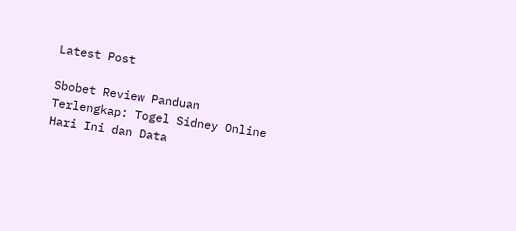Latest Post

Sbobet Review Panduan Terlengkap: Togel Sidney Online Hari Ini dan Data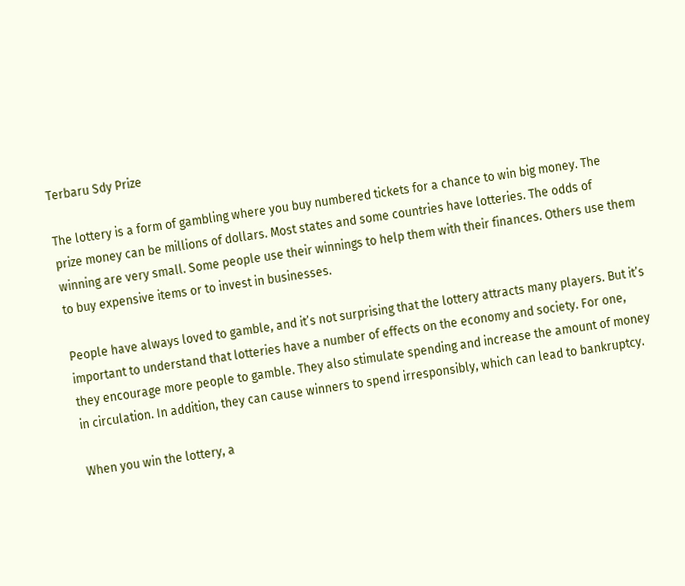Terbaru Sdy Prize

The lottery is a form of gambling where you buy numbered tickets for a chance to win big money. The prize money can be millions of dollars. Most states and some countries have lotteries. The odds of winning are very small. Some people use their winnings to help them with their finances. Others use them to buy expensive items or to invest in businesses.

People have always loved to gamble, and it’s not surprising that the lottery attracts many players. But it’s important to understand that lotteries have a number of effects on the economy and society. For one, they encourage more people to gamble. They also stimulate spending and increase the amount of money in circulation. In addition, they can cause winners to spend irresponsibly, which can lead to bankruptcy.

When you win the lottery, a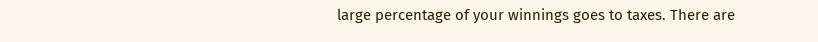large percentage of your winnings goes to taxes. There are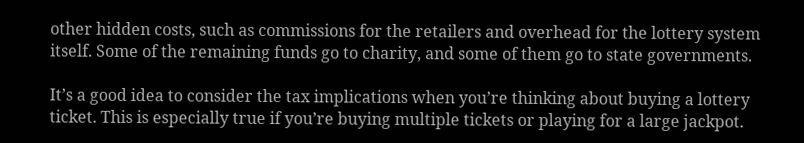other hidden costs, such as commissions for the retailers and overhead for the lottery system itself. Some of the remaining funds go to charity, and some of them go to state governments.

It’s a good idea to consider the tax implications when you’re thinking about buying a lottery ticket. This is especially true if you’re buying multiple tickets or playing for a large jackpot.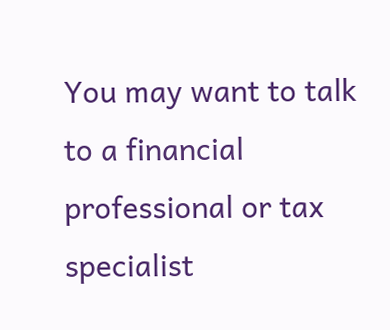You may want to talk to a financial professional or tax specialist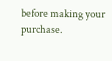before making your purchase.